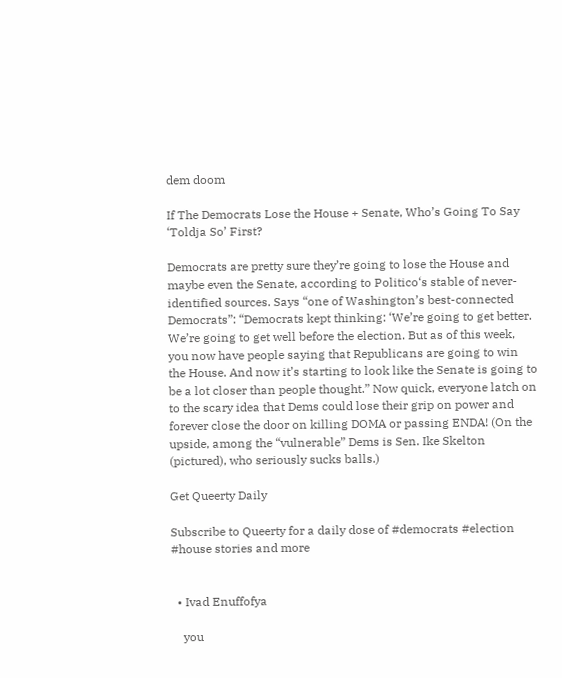dem doom

If The Democrats Lose the House + Senate, Who’s Going To Say ‘Toldja So’ First?

Democrats are pretty sure they’re going to lose the House and maybe even the Senate, according to Politico‘s stable of never-identified sources. Says “one of Washington’s best-connected Democrats”: “Democrats kept thinking: ‘We’re going to get better. We’re going to get well before the election. But as of this week, you now have people saying that Republicans are going to win the House. And now it’s starting to look like the Senate is going to be a lot closer than people thought.” Now quick, everyone latch on to the scary idea that Dems could lose their grip on power and forever close the door on killing DOMA or passing ENDA! (On the upside, among the “vulnerable” Dems is Sen. Ike Skelton (pictured), who seriously sucks balls.)

Get Queerty Daily

Subscribe to Queerty for a daily dose of #democrats #election #house stories and more


  • Ivad Enuffofya

    you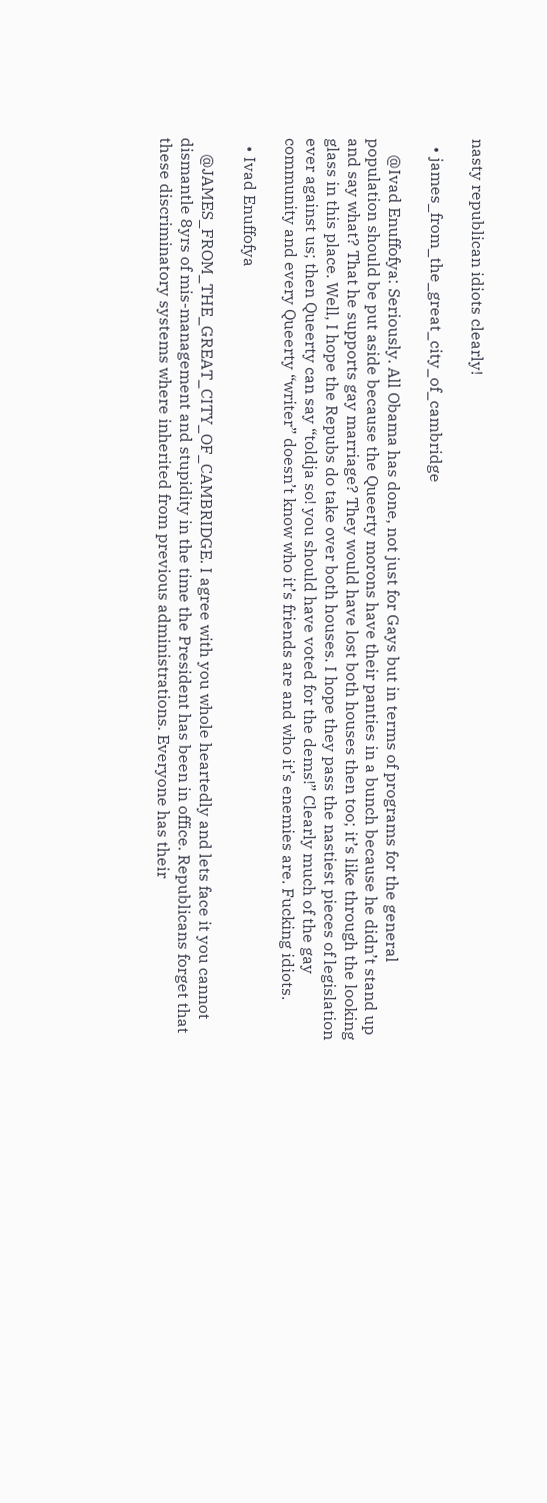nasty republican idiots clearly!

  • james_from_the_great_city_of_cambridge

    @Ivad Enuffofya: Seriously. All Obama has done, not just for Gays but in terms of programs for the general population should be put aside because the Queerty morons have their panties in a bunch because he didn’t stand up and say what? That he supports gay marriage? They would have lost both houses then too; it’s like through the looking glass in this place. Well, I hope the Repubs do take over both houses. I hope they pass the nastiest pieces of legislation ever against us; then Queerty can say “toldja so! you should have voted for the dems!” Clearly much of the gay community and every Queerty “writer” doesn’t know who it’s friends are and who it’s enemies are. Fucking idiots.

  • Ivad Enuffofya

    @JAMES_FROM_THE_GREAT_CITY_OF_CAMBRIDGE. I agree with you whole heartedly and lets face it you cannot dismantle 8yrs of mis-management and stupidity in the time the President has been in office. Republicans forget that these discriminatory systems where inherited from previous administrations. Everyone has their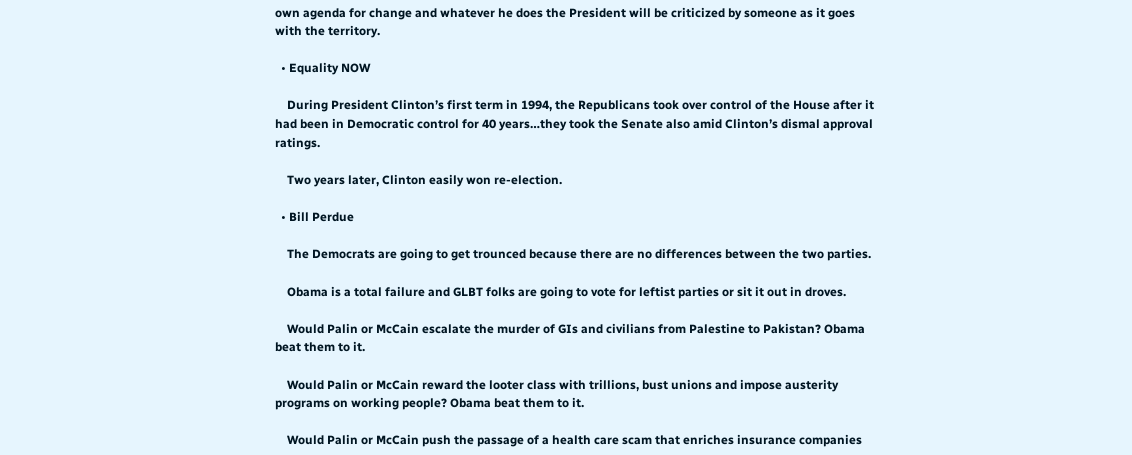own agenda for change and whatever he does the President will be criticized by someone as it goes with the territory.

  • Equality NOW

    During President Clinton’s first term in 1994, the Republicans took over control of the House after it had been in Democratic control for 40 years…they took the Senate also amid Clinton’s dismal approval ratings.

    Two years later, Clinton easily won re-election.

  • Bill Perdue

    The Democrats are going to get trounced because there are no differences between the two parties.

    Obama is a total failure and GLBT folks are going to vote for leftist parties or sit it out in droves.

    Would Palin or McCain escalate the murder of GIs and civilians from Palestine to Pakistan? Obama beat them to it.

    Would Palin or McCain reward the looter class with trillions, bust unions and impose austerity programs on working people? Obama beat them to it.

    Would Palin or McCain push the passage of a health care scam that enriches insurance companies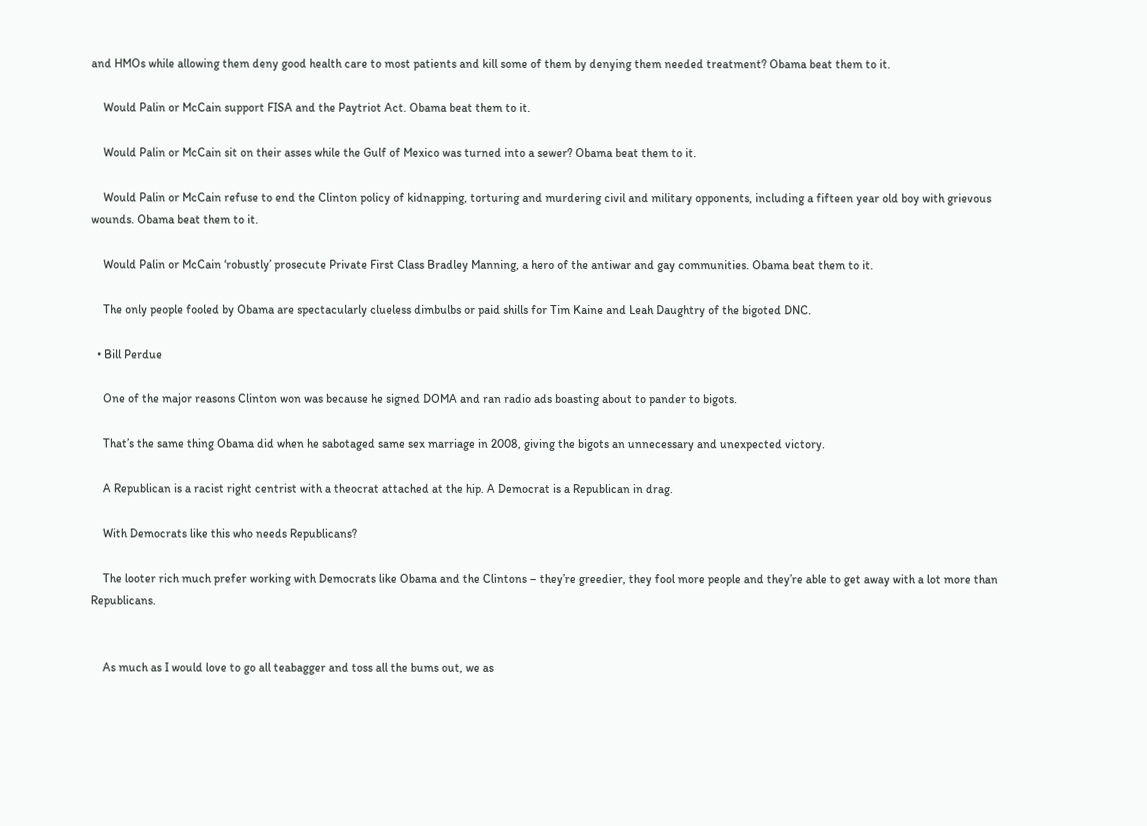and HMOs while allowing them deny good health care to most patients and kill some of them by denying them needed treatment? Obama beat them to it.

    Would Palin or McCain support FISA and the Paytriot Act. Obama beat them to it.

    Would Palin or McCain sit on their asses while the Gulf of Mexico was turned into a sewer? Obama beat them to it.

    Would Palin or McCain refuse to end the Clinton policy of kidnapping, torturing and murdering civil and military opponents, including a fifteen year old boy with grievous wounds. Obama beat them to it.

    Would Palin or McCain ‘robustly’ prosecute Private First Class Bradley Manning, a hero of the antiwar and gay communities. Obama beat them to it.

    The only people fooled by Obama are spectacularly clueless dimbulbs or paid shills for Tim Kaine and Leah Daughtry of the bigoted DNC.

  • Bill Perdue

    One of the major reasons Clinton won was because he signed DOMA and ran radio ads boasting about to pander to bigots.

    That’s the same thing Obama did when he sabotaged same sex marriage in 2008, giving the bigots an unnecessary and unexpected victory.

    A Republican is a racist right centrist with a theocrat attached at the hip. A Democrat is a Republican in drag.

    With Democrats like this who needs Republicans?

    The looter rich much prefer working with Democrats like Obama and the Clintons – they’re greedier, they fool more people and they’re able to get away with a lot more than Republicans.


    As much as I would love to go all teabagger and toss all the bums out, we as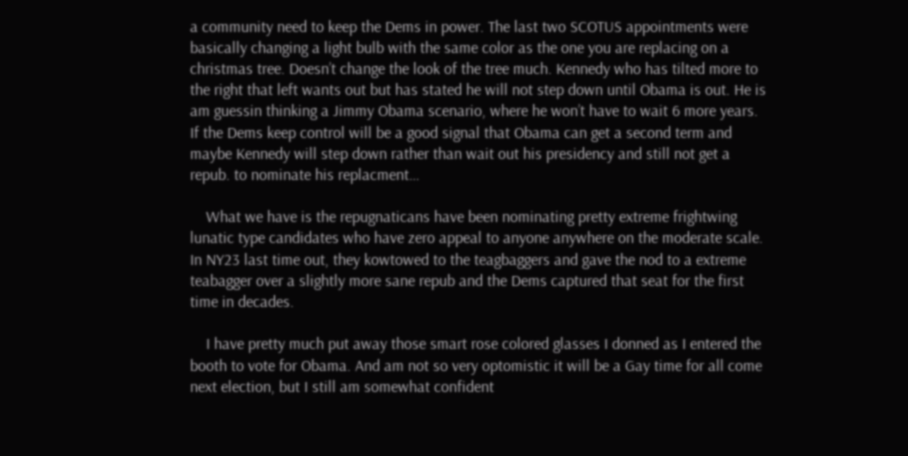a community need to keep the Dems in power. The last two SCOTUS appointments were basically changing a light bulb with the same color as the one you are replacing on a christmas tree. Doesn’t change the look of the tree much. Kennedy who has tilted more to the right that left wants out but has stated he will not step down until Obama is out. He is am guessin thinking a Jimmy Obama scenario, where he won’t have to wait 6 more years. If the Dems keep control will be a good signal that Obama can get a second term and maybe Kennedy will step down rather than wait out his presidency and still not get a repub. to nominate his replacment…

    What we have is the repugnaticans have been nominating pretty extreme frightwing lunatic type candidates who have zero appeal to anyone anywhere on the moderate scale. In NY23 last time out, they kowtowed to the teagbaggers and gave the nod to a extreme teabagger over a slightly more sane repub and the Dems captured that seat for the first time in decades.

    I have pretty much put away those smart rose colored glasses I donned as I entered the booth to vote for Obama. And am not so very optomistic it will be a Gay time for all come next election, but I still am somewhat confident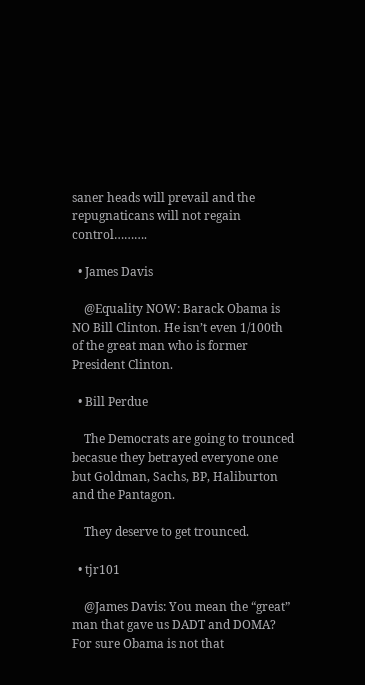saner heads will prevail and the repugnaticans will not regain control……….

  • James Davis

    @Equality NOW: Barack Obama is NO Bill Clinton. He isn’t even 1/100th of the great man who is former President Clinton.

  • Bill Perdue

    The Democrats are going to trounced becasue they betrayed everyone one but Goldman, Sachs, BP, Haliburton and the Pantagon.

    They deserve to get trounced.

  • tjr101

    @James Davis: You mean the “great” man that gave us DADT and DOMA? For sure Obama is not that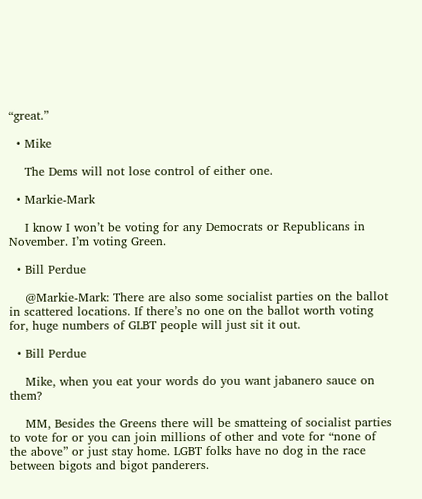“great.”

  • Mike

    The Dems will not lose control of either one.

  • Markie-Mark

    I know I won’t be voting for any Democrats or Republicans in November. I’m voting Green.

  • Bill Perdue

    @Markie-Mark: There are also some socialist parties on the ballot in scattered locations. If there’s no one on the ballot worth voting for, huge numbers of GLBT people will just sit it out.

  • Bill Perdue

    Mike, when you eat your words do you want jabanero sauce on them?

    MM, Besides the Greens there will be smatteing of socialist parties to vote for or you can join millions of other and vote for “none of the above” or just stay home. LGBT folks have no dog in the race between bigots and bigot panderers.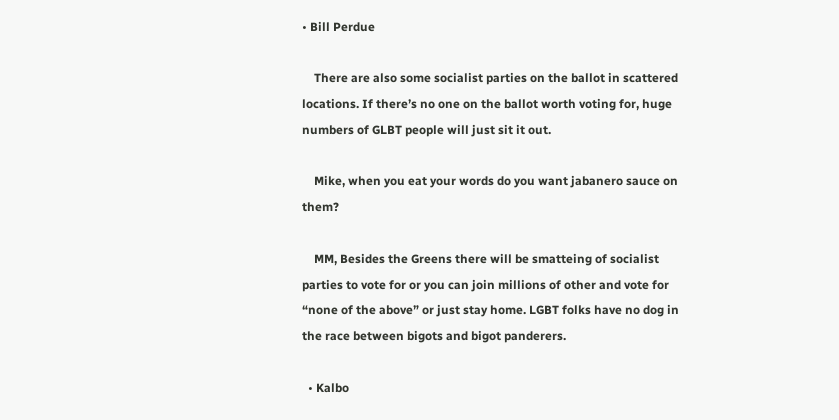• Bill Perdue

    There are also some socialist parties on the ballot in scattered locations. If there’s no one on the ballot worth voting for, huge numbers of GLBT people will just sit it out.

    Mike, when you eat your words do you want jabanero sauce on them?

    MM, Besides the Greens there will be smatteing of socialist parties to vote for or you can join millions of other and vote for “none of the above” or just stay home. LGBT folks have no dog in the race between bigots and bigot panderers.

  • Kalbo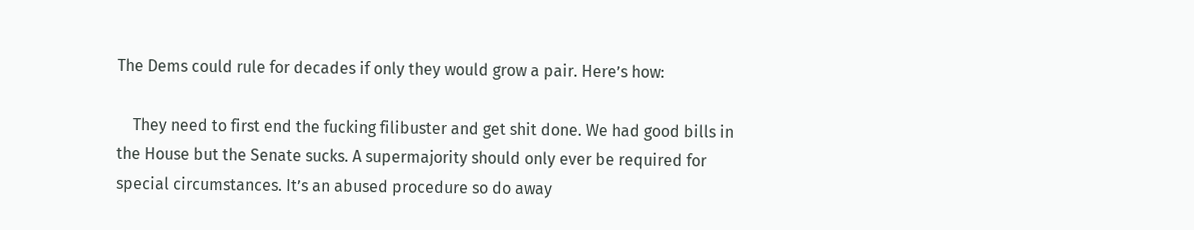The Dems could rule for decades if only they would grow a pair. Here’s how:

    They need to first end the fucking filibuster and get shit done. We had good bills in the House but the Senate sucks. A supermajority should only ever be required for special circumstances. It’s an abused procedure so do away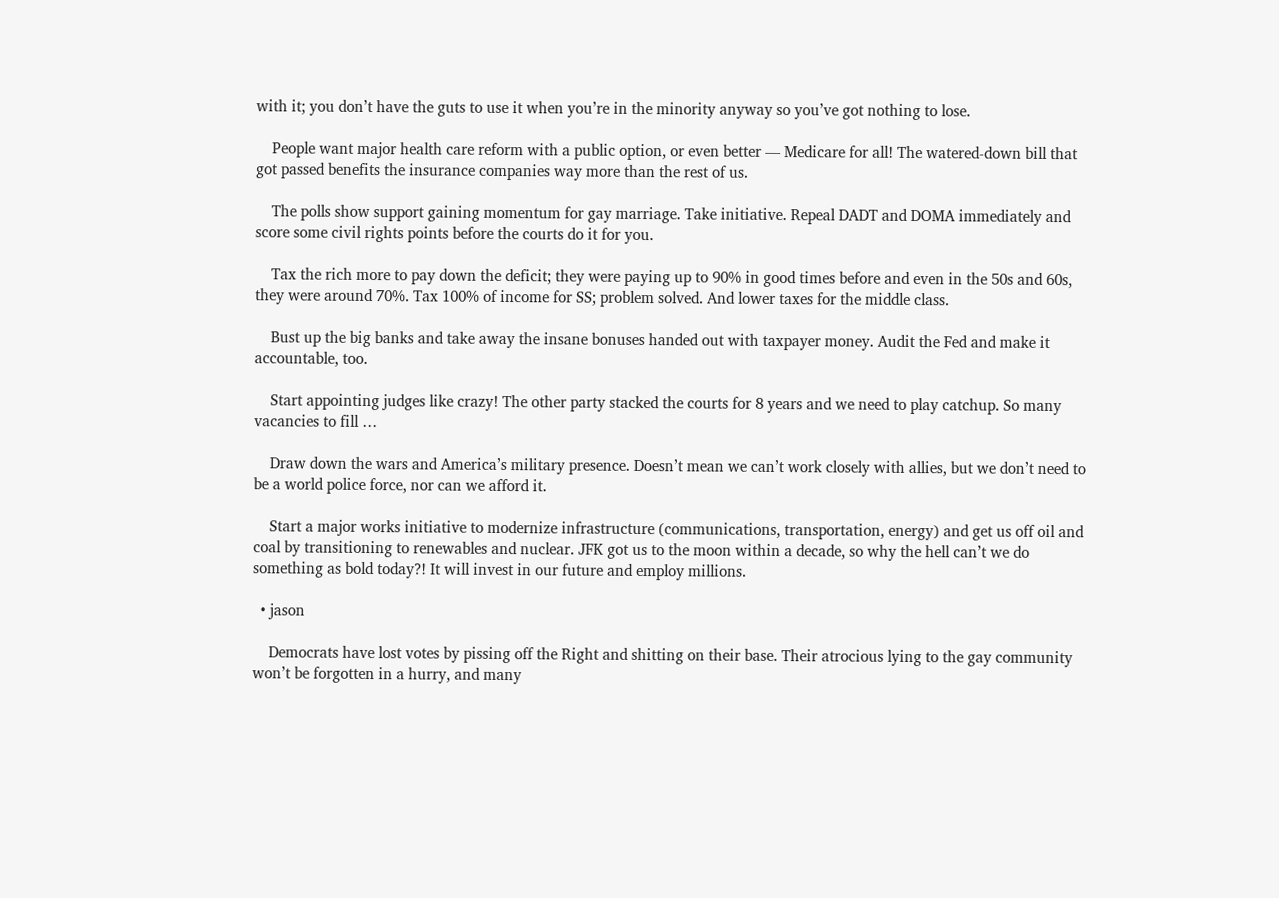with it; you don’t have the guts to use it when you’re in the minority anyway so you’ve got nothing to lose.

    People want major health care reform with a public option, or even better — Medicare for all! The watered-down bill that got passed benefits the insurance companies way more than the rest of us.

    The polls show support gaining momentum for gay marriage. Take initiative. Repeal DADT and DOMA immediately and score some civil rights points before the courts do it for you.

    Tax the rich more to pay down the deficit; they were paying up to 90% in good times before and even in the 50s and 60s, they were around 70%. Tax 100% of income for SS; problem solved. And lower taxes for the middle class.

    Bust up the big banks and take away the insane bonuses handed out with taxpayer money. Audit the Fed and make it accountable, too.

    Start appointing judges like crazy! The other party stacked the courts for 8 years and we need to play catchup. So many vacancies to fill …

    Draw down the wars and America’s military presence. Doesn’t mean we can’t work closely with allies, but we don’t need to be a world police force, nor can we afford it.

    Start a major works initiative to modernize infrastructure (communications, transportation, energy) and get us off oil and coal by transitioning to renewables and nuclear. JFK got us to the moon within a decade, so why the hell can’t we do something as bold today?! It will invest in our future and employ millions.

  • jason

    Democrats have lost votes by pissing off the Right and shitting on their base. Their atrocious lying to the gay community won’t be forgotten in a hurry, and many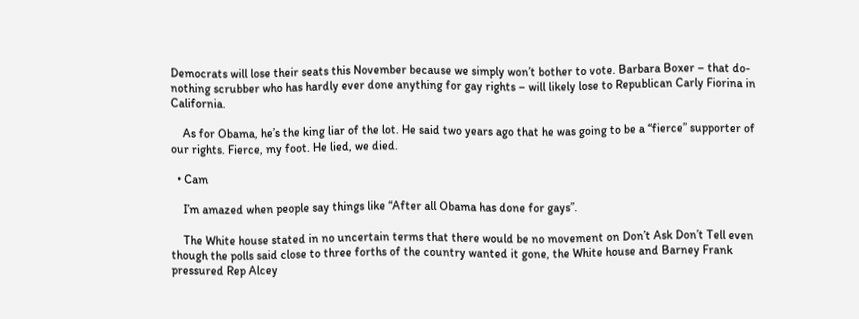Democrats will lose their seats this November because we simply won’t bother to vote. Barbara Boxer – that do-nothing scrubber who has hardly ever done anything for gay rights – will likely lose to Republican Carly Fiorina in California.

    As for Obama, he’s the king liar of the lot. He said two years ago that he was going to be a “fierce” supporter of our rights. Fierce, my foot. He lied, we died.

  • Cam

    I’m amazed when people say things like “After all Obama has done for gays”.

    The White house stated in no uncertain terms that there would be no movement on Don’t Ask Don’t Tell even though the polls said close to three forths of the country wanted it gone, the White house and Barney Frank pressured Rep Alcey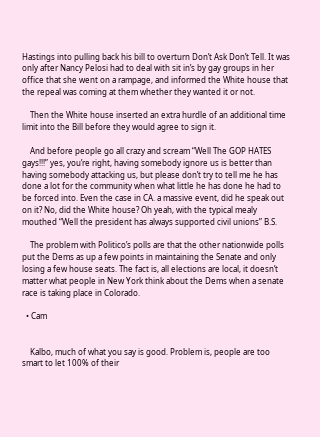Hastings into pulling back his bill to overturn Don’t Ask Don’t Tell. It was only after Nancy Pelosi had to deal with sit in’s by gay groups in her office that she went on a rampage, and informed the White house that the repeal was coming at them whether they wanted it or not.

    Then the White house inserted an extra hurdle of an additional time limit into the Bill before they would agree to sign it.

    And before people go all crazy and scream “Well The GOP HATES gays!!!” yes, you’re right, having somebody ignore us is better than having somebody attacking us, but please don’t try to tell me he has done a lot for the community when what little he has done he had to be forced into. Even the case in CA. a massive event, did he speak out on it? No, did the White house? Oh yeah, with the typical mealy mouthed “Well the president has always supported civil unions” B.S.

    The problem with Politico’s polls are that the other nationwide polls put the Dems as up a few points in maintaining the Senate and only losing a few house seats. The fact is, all elections are local, it doesn’t matter what people in New York think about the Dems when a senate race is taking place in Colorado.

  • Cam


    Kalbo, much of what you say is good. Problem is, people are too smart to let 100% of their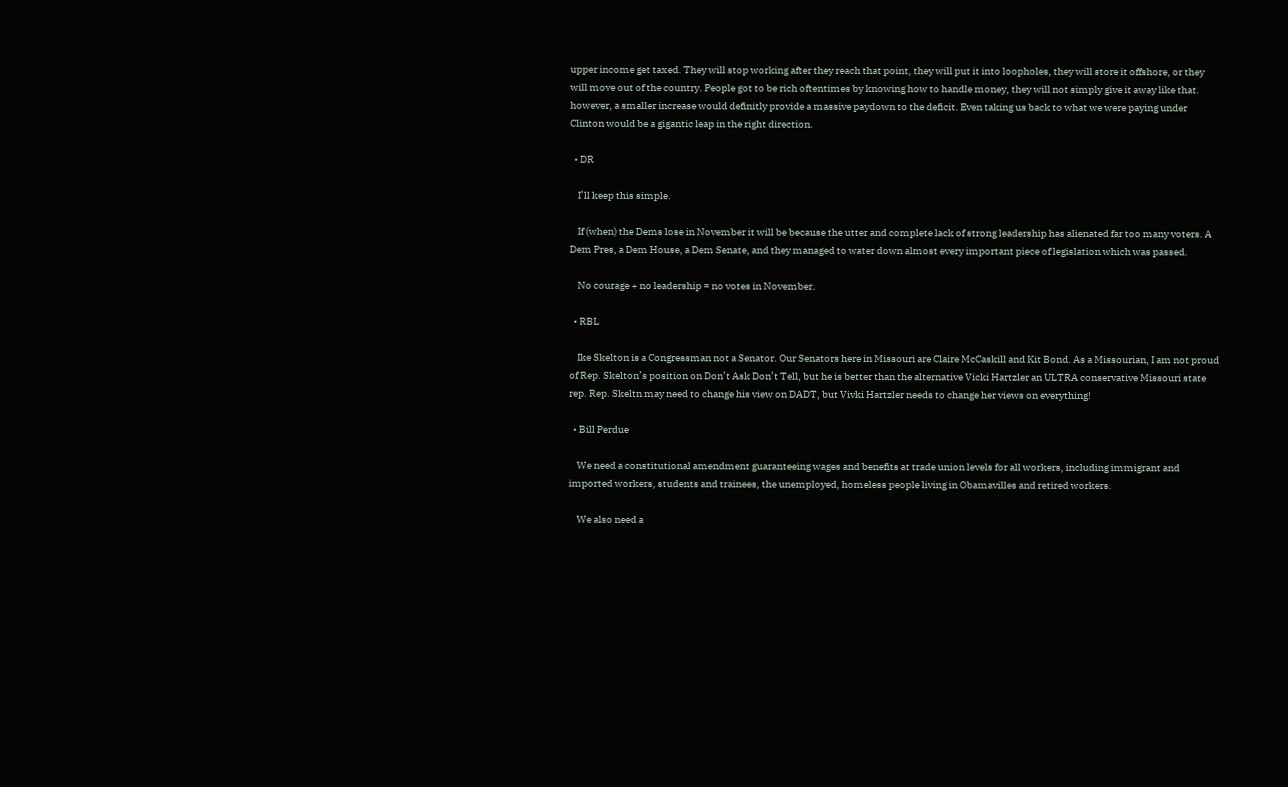upper income get taxed. They will stop working after they reach that point, they will put it into loopholes, they will store it offshore, or they will move out of the country. People got to be rich oftentimes by knowing how to handle money, they will not simply give it away like that. however, a smaller increase would definitly provide a massive paydown to the deficit. Even taking us back to what we were paying under Clinton would be a gigantic leap in the right direction.

  • DR

    I’ll keep this simple.

    If (when) the Dems lose in November it will be because the utter and complete lack of strong leadership has alienated far too many voters. A Dem Pres, a Dem House, a Dem Senate, and they managed to water down almost every important piece of legislation which was passed.

    No courage + no leadership = no votes in November.

  • RBL

    Ike Skelton is a Congressman not a Senator. Our Senators here in Missouri are Claire McCaskill and Kit Bond. As a Missourian, I am not proud of Rep. Skelton’s position on Don’t Ask Don’t Tell, but he is better than the alternative Vicki Hartzler an ULTRA conservative Missouri state rep. Rep. Skeltn may need to change his view on DADT, but Vivki Hartzler needs to change her views on everything!

  • Bill Perdue

    We need a constitutional amendment guaranteeing wages and benefits at trade union levels for all workers, including immigrant and imported workers, students and trainees, the unemployed, homeless people living in Obamavilles and retired workers.

    We also need a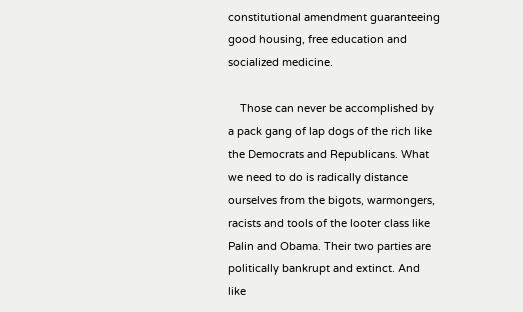constitutional amendment guaranteeing good housing, free education and socialized medicine.

    Those can never be accomplished by a pack gang of lap dogs of the rich like the Democrats and Republicans. What we need to do is radically distance ourselves from the bigots, warmongers, racists and tools of the looter class like Palin and Obama. Their two parties are politically bankrupt and extinct. And like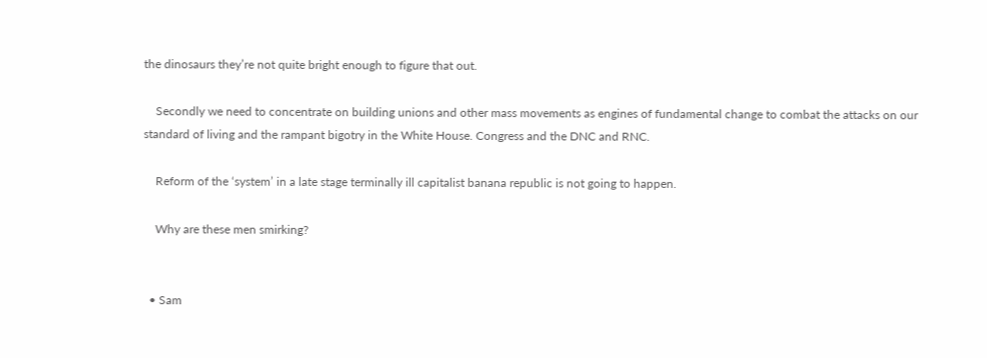the dinosaurs they’re not quite bright enough to figure that out.

    Secondly we need to concentrate on building unions and other mass movements as engines of fundamental change to combat the attacks on our standard of living and the rampant bigotry in the White House. Congress and the DNC and RNC.

    Reform of the ‘system’ in a late stage terminally ill capitalist banana republic is not going to happen.

    Why are these men smirking?


  • Sam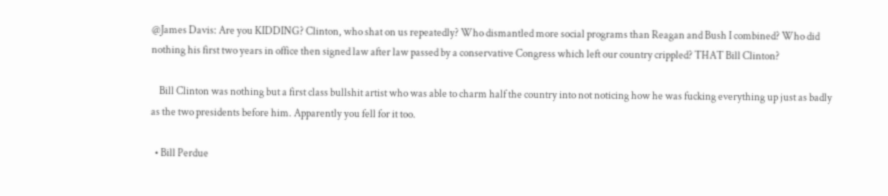@James Davis: Are you KIDDING? Clinton, who shat on us repeatedly? Who dismantled more social programs than Reagan and Bush I combined? Who did nothing his first two years in office then signed law after law passed by a conservative Congress which left our country crippled? THAT Bill Clinton?

    Bill Clinton was nothing but a first class bullshit artist who was able to charm half the country into not noticing how he was fucking everything up just as badly as the two presidents before him. Apparently you fell for it too.

  • Bill Perdue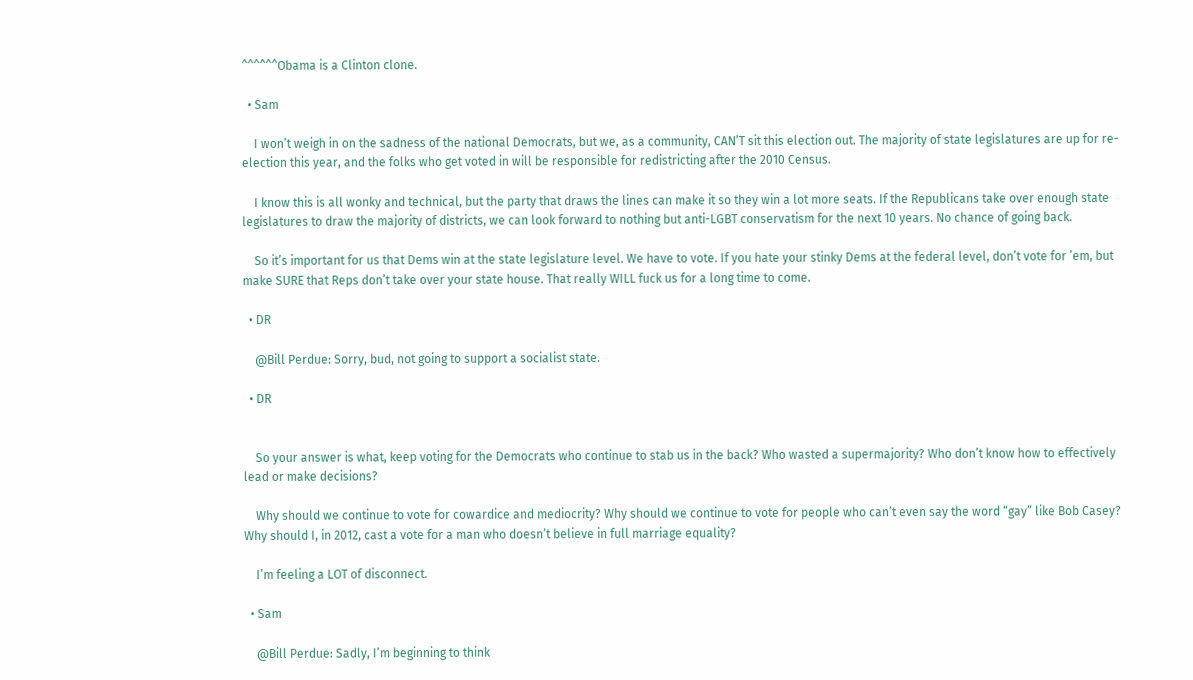^^^^^^Obama is a Clinton clone.

  • Sam

    I won’t weigh in on the sadness of the national Democrats, but we, as a community, CAN’T sit this election out. The majority of state legislatures are up for re-election this year, and the folks who get voted in will be responsible for redistricting after the 2010 Census.

    I know this is all wonky and technical, but the party that draws the lines can make it so they win a lot more seats. If the Republicans take over enough state legislatures to draw the majority of districts, we can look forward to nothing but anti-LGBT conservatism for the next 10 years. No chance of going back.

    So it’s important for us that Dems win at the state legislature level. We have to vote. If you hate your stinky Dems at the federal level, don’t vote for ’em, but make SURE that Reps don’t take over your state house. That really WILL fuck us for a long time to come.

  • DR

    @Bill Perdue: Sorry, bud, not going to support a socialist state.

  • DR


    So your answer is what, keep voting for the Democrats who continue to stab us in the back? Who wasted a supermajority? Who don’t know how to effectively lead or make decisions?

    Why should we continue to vote for cowardice and mediocrity? Why should we continue to vote for people who can’t even say the word “gay” like Bob Casey? Why should I, in 2012, cast a vote for a man who doesn’t believe in full marriage equality?

    I’m feeling a LOT of disconnect.

  • Sam

    @Bill Perdue: Sadly, I’m beginning to think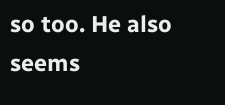so too. He also seems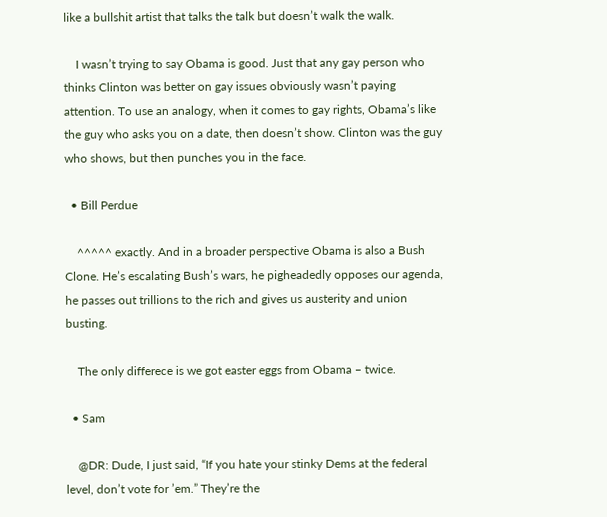like a bullshit artist that talks the talk but doesn’t walk the walk.

    I wasn’t trying to say Obama is good. Just that any gay person who thinks Clinton was better on gay issues obviously wasn’t paying attention. To use an analogy, when it comes to gay rights, Obama’s like the guy who asks you on a date, then doesn’t show. Clinton was the guy who shows, but then punches you in the face.

  • Bill Perdue

    ^^^^^ exactly. And in a broader perspective Obama is also a Bush Clone. He’s escalating Bush’s wars, he pigheadedly opposes our agenda, he passes out trillions to the rich and gives us austerity and union busting.

    The only differece is we got easter eggs from Obama – twice.

  • Sam

    @DR: Dude, I just said, “If you hate your stinky Dems at the federal level, don’t vote for ’em.” They’re the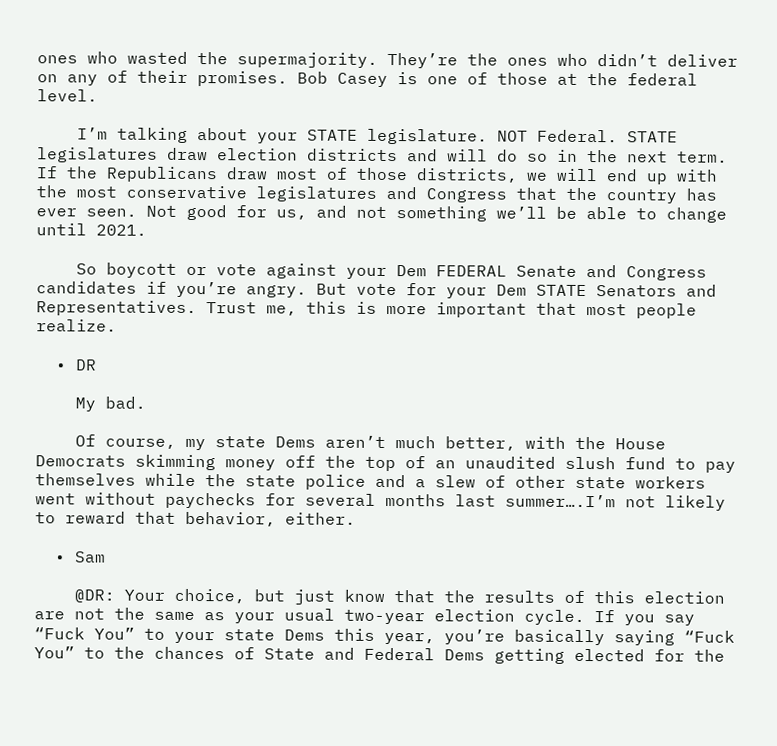ones who wasted the supermajority. They’re the ones who didn’t deliver on any of their promises. Bob Casey is one of those at the federal level.

    I’m talking about your STATE legislature. NOT Federal. STATE legislatures draw election districts and will do so in the next term. If the Republicans draw most of those districts, we will end up with the most conservative legislatures and Congress that the country has ever seen. Not good for us, and not something we’ll be able to change until 2021.

    So boycott or vote against your Dem FEDERAL Senate and Congress candidates if you’re angry. But vote for your Dem STATE Senators and Representatives. Trust me, this is more important that most people realize.

  • DR

    My bad.

    Of course, my state Dems aren’t much better, with the House Democrats skimming money off the top of an unaudited slush fund to pay themselves while the state police and a slew of other state workers went without paychecks for several months last summer….I’m not likely to reward that behavior, either.

  • Sam

    @DR: Your choice, but just know that the results of this election are not the same as your usual two-year election cycle. If you say “Fuck You” to your state Dems this year, you’re basically saying “Fuck You” to the chances of State and Federal Dems getting elected for the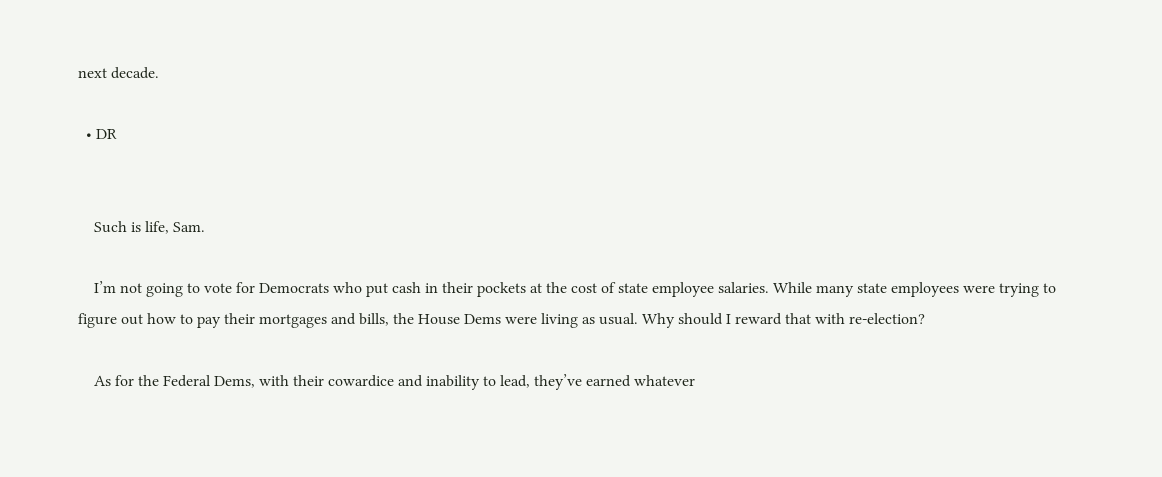next decade.

  • DR


    Such is life, Sam.

    I’m not going to vote for Democrats who put cash in their pockets at the cost of state employee salaries. While many state employees were trying to figure out how to pay their mortgages and bills, the House Dems were living as usual. Why should I reward that with re-election?

    As for the Federal Dems, with their cowardice and inability to lead, they’ve earned whatever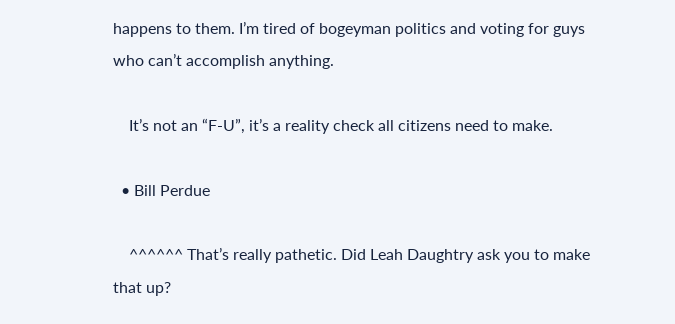happens to them. I’m tired of bogeyman politics and voting for guys who can’t accomplish anything.

    It’s not an “F-U”, it’s a reality check all citizens need to make.

  • Bill Perdue

    ^^^^^^ That’s really pathetic. Did Leah Daughtry ask you to make that up?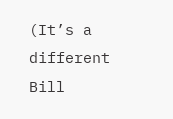(It’s a different Bill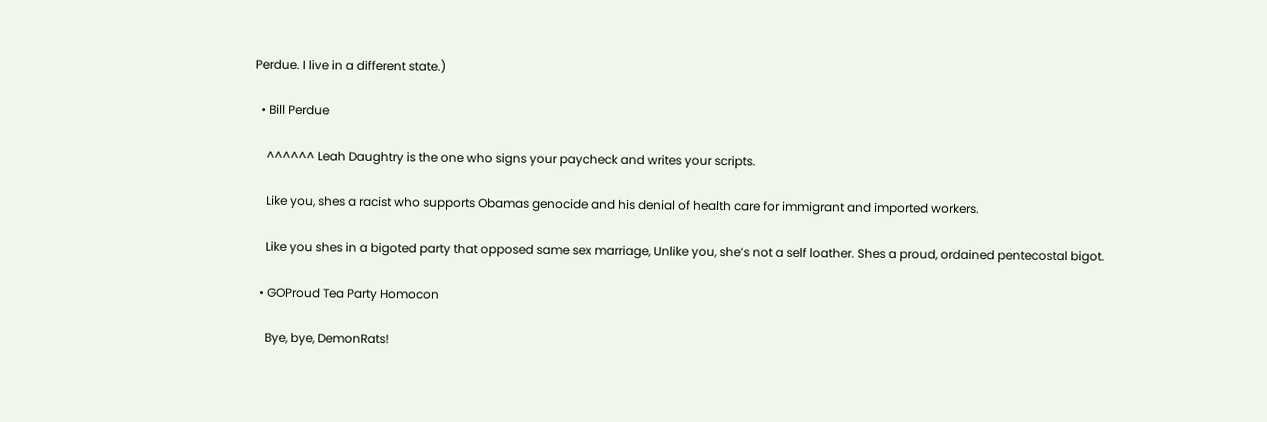Perdue. I live in a different state.)

  • Bill Perdue

    ^^^^^^ Leah Daughtry is the one who signs your paycheck and writes your scripts.

    Like you, shes a racist who supports Obamas genocide and his denial of health care for immigrant and imported workers.

    Like you shes in a bigoted party that opposed same sex marriage, Unlike you, she’s not a self loather. Shes a proud, ordained pentecostal bigot.

  • GOProud Tea Party Homocon

    Bye, bye, DemonRats!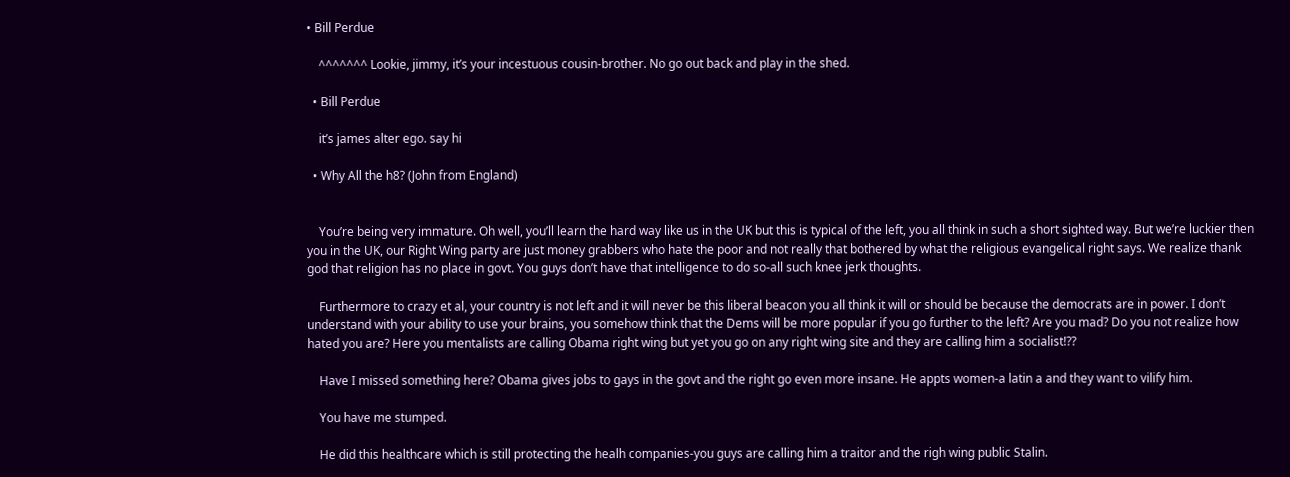• Bill Perdue

    ^^^^^^^ Lookie, jimmy, it’s your incestuous cousin-brother. No go out back and play in the shed.

  • Bill Perdue

    it’s james alter ego. say hi

  • Why All the h8? (John from England)


    You’re being very immature. Oh well, you’ll learn the hard way like us in the UK but this is typical of the left, you all think in such a short sighted way. But we’re luckier then you in the UK, our Right Wing party are just money grabbers who hate the poor and not really that bothered by what the religious evangelical right says. We realize thank god that religion has no place in govt. You guys don’t have that intelligence to do so-all such knee jerk thoughts.

    Furthermore to crazy et al, your country is not left and it will never be this liberal beacon you all think it will or should be because the democrats are in power. I don’t understand with your ability to use your brains, you somehow think that the Dems will be more popular if you go further to the left? Are you mad? Do you not realize how hated you are? Here you mentalists are calling Obama right wing but yet you go on any right wing site and they are calling him a socialist!??

    Have I missed something here? Obama gives jobs to gays in the govt and the right go even more insane. He appts women-a latin a and they want to vilify him.

    You have me stumped.

    He did this healthcare which is still protecting the healh companies-you guys are calling him a traitor and the righ wing public Stalin.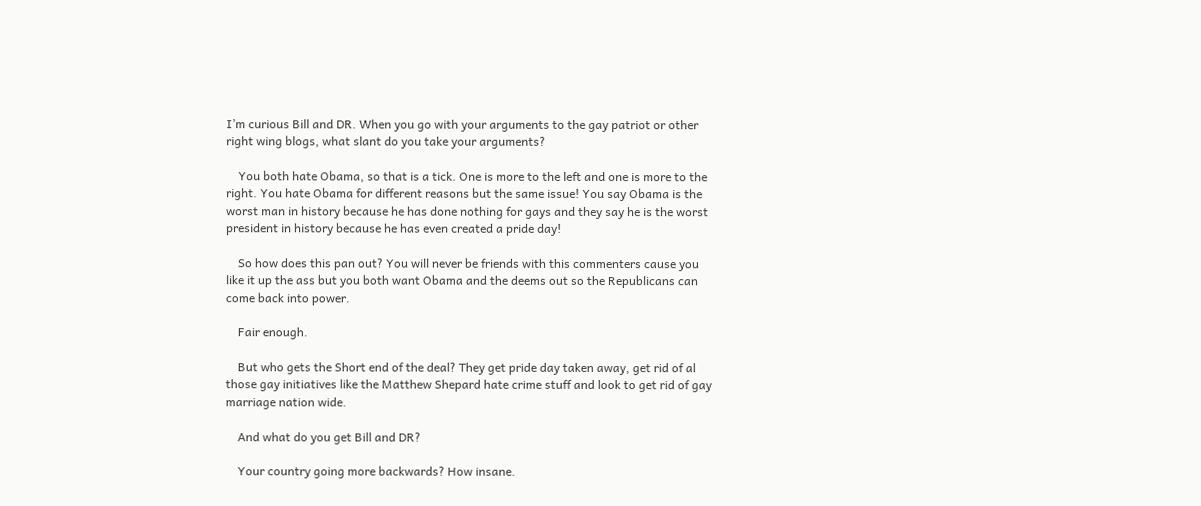I’m curious Bill and DR. When you go with your arguments to the gay patriot or other right wing blogs, what slant do you take your arguments?

    You both hate Obama, so that is a tick. One is more to the left and one is more to the right. You hate Obama for different reasons but the same issue! You say Obama is the worst man in history because he has done nothing for gays and they say he is the worst president in history because he has even created a pride day!

    So how does this pan out? You will never be friends with this commenters cause you like it up the ass but you both want Obama and the deems out so the Republicans can come back into power.

    Fair enough.

    But who gets the Short end of the deal? They get pride day taken away, get rid of al those gay initiatives like the Matthew Shepard hate crime stuff and look to get rid of gay marriage nation wide.

    And what do you get Bill and DR?

    Your country going more backwards? How insane.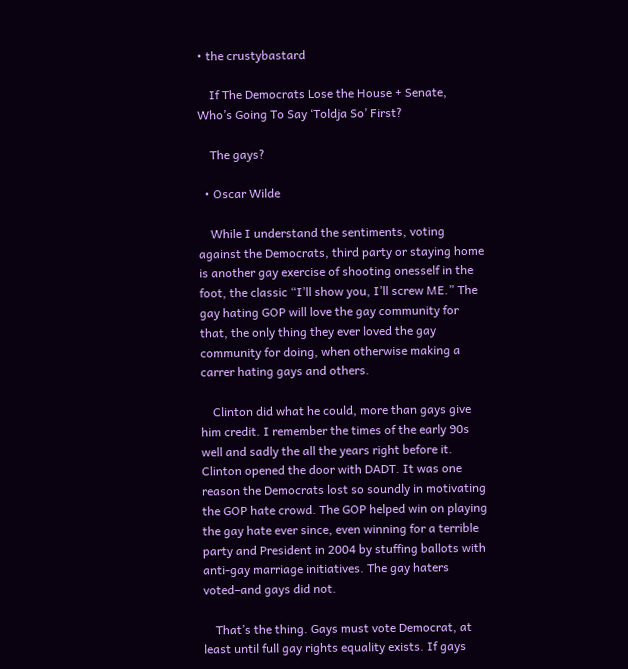• the crustybastard

    If The Democrats Lose the House + Senate, Who’s Going To Say ‘Toldja So’ First?

    The gays?

  • Oscar Wilde

    While I understand the sentiments, voting against the Democrats, third party or staying home is another gay exercise of shooting onesself in the foot, the classic “I’ll show you, I’ll screw ME.” The gay hating GOP will love the gay community for that, the only thing they ever loved the gay community for doing, when otherwise making a carrer hating gays and others.

    Clinton did what he could, more than gays give him credit. I remember the times of the early 90s well and sadly the all the years right before it. Clinton opened the door with DADT. It was one reason the Democrats lost so soundly in motivating the GOP hate crowd. The GOP helped win on playing the gay hate ever since, even winning for a terrible party and President in 2004 by stuffing ballots with anti-gay marriage initiatives. The gay haters voted–and gays did not.

    That’s the thing. Gays must vote Democrat, at least until full gay rights equality exists. If gays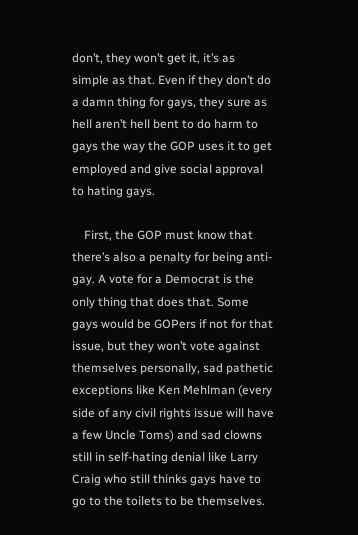don’t, they won’t get it, it’s as simple as that. Even if they don’t do a damn thing for gays, they sure as hell aren’t hell bent to do harm to gays the way the GOP uses it to get employed and give social approval to hating gays.

    First, the GOP must know that there’s also a penalty for being anti-gay. A vote for a Democrat is the only thing that does that. Some gays would be GOPers if not for that issue, but they won’t vote against themselves personally, sad pathetic exceptions like Ken Mehlman (every side of any civil rights issue will have a few Uncle Toms) and sad clowns still in self-hating denial like Larry Craig who still thinks gays have to go to the toilets to be themselves.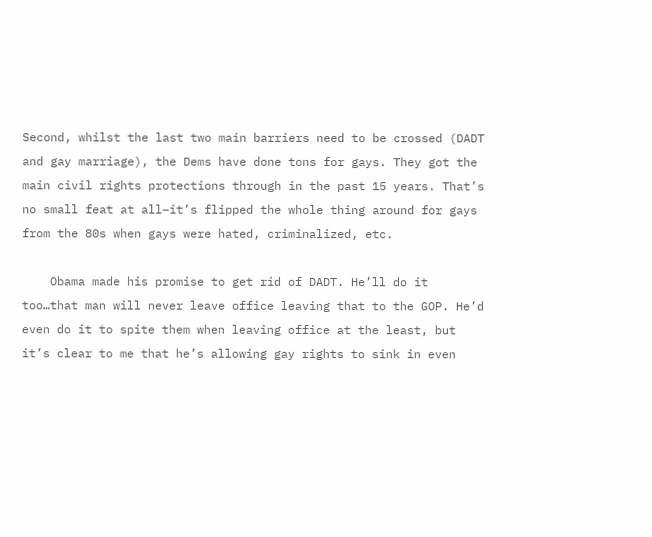Second, whilst the last two main barriers need to be crossed (DADT and gay marriage), the Dems have done tons for gays. They got the main civil rights protections through in the past 15 years. That’s no small feat at all–it’s flipped the whole thing around for gays from the 80s when gays were hated, criminalized, etc.

    Obama made his promise to get rid of DADT. He’ll do it too…that man will never leave office leaving that to the GOP. He’d even do it to spite them when leaving office at the least, but it’s clear to me that he’s allowing gay rights to sink in even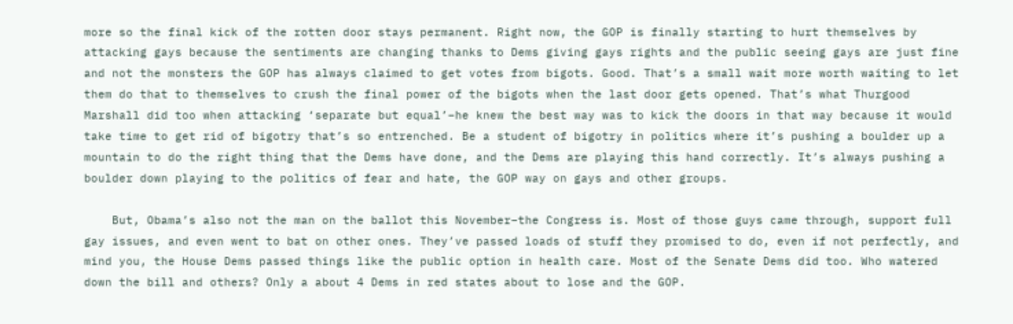more so the final kick of the rotten door stays permanent. Right now, the GOP is finally starting to hurt themselves by attacking gays because the sentiments are changing thanks to Dems giving gays rights and the public seeing gays are just fine and not the monsters the GOP has always claimed to get votes from bigots. Good. That’s a small wait more worth waiting to let them do that to themselves to crush the final power of the bigots when the last door gets opened. That’s what Thurgood Marshall did too when attacking ‘separate but equal’–he knew the best way was to kick the doors in that way because it would take time to get rid of bigotry that’s so entrenched. Be a student of bigotry in politics where it’s pushing a boulder up a mountain to do the right thing that the Dems have done, and the Dems are playing this hand correctly. It’s always pushing a boulder down playing to the politics of fear and hate, the GOP way on gays and other groups.

    But, Obama’s also not the man on the ballot this November–the Congress is. Most of those guys came through, support full gay issues, and even went to bat on other ones. They’ve passed loads of stuff they promised to do, even if not perfectly, and mind you, the House Dems passed things like the public option in health care. Most of the Senate Dems did too. Who watered down the bill and others? Only a about 4 Dems in red states about to lose and the GOP.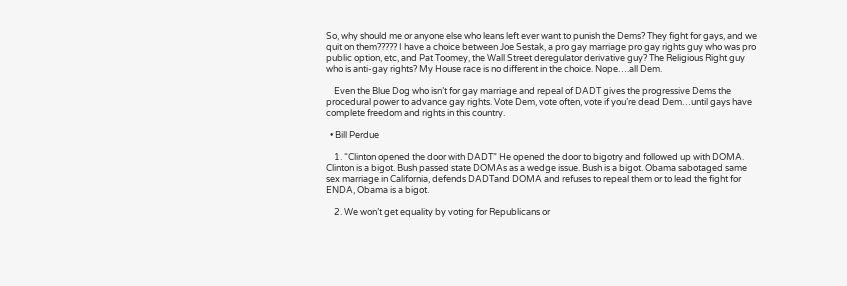So, why should me or anyone else who leans left ever want to punish the Dems? They fight for gays, and we quit on them????? I have a choice between Joe Sestak, a pro gay marriage pro gay rights guy who was pro public option, etc, and Pat Toomey, the Wall Street deregulator derivative guy? The Religious Right guy who is anti-gay rights? My House race is no different in the choice. Nope….all Dem.

    Even the Blue Dog who isn’t for gay marriage and repeal of DADT gives the progressive Dems the procedural power to advance gay rights. Vote Dem, vote often, vote if you’re dead Dem…until gays have complete freedom and rights in this country.

  • Bill Perdue

    1. “Clinton opened the door with DADT” He opened the door to bigotry and followed up with DOMA. Clinton is a bigot. Bush passed state DOMAs as a wedge issue. Bush is a bigot. Obama sabotaged same sex marriage in California, defends DADTand DOMA and refuses to repeal them or to lead the fight for ENDA, Obama is a bigot.

    2. We won’t get equality by voting for Republicans or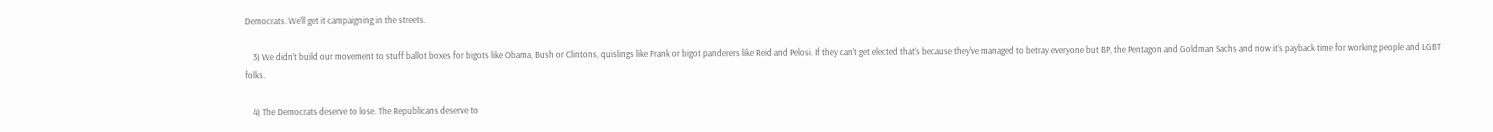Democrats. We’ll get it campaigning in the streets.

    3) We didn’t build our movement to stuff ballot boxes for bigots like Obama, Bush or Clintons, quislings like Frank or bigot panderers like Reid and Pelosi. If they can’t get elected that’s because they’ve managed to betray everyone but BP, the Pentagon and Goldman Sachs and now it’s payback time for working people and LGBT folks.

    4) The Democrats deserve to lose. The Republicans deserve to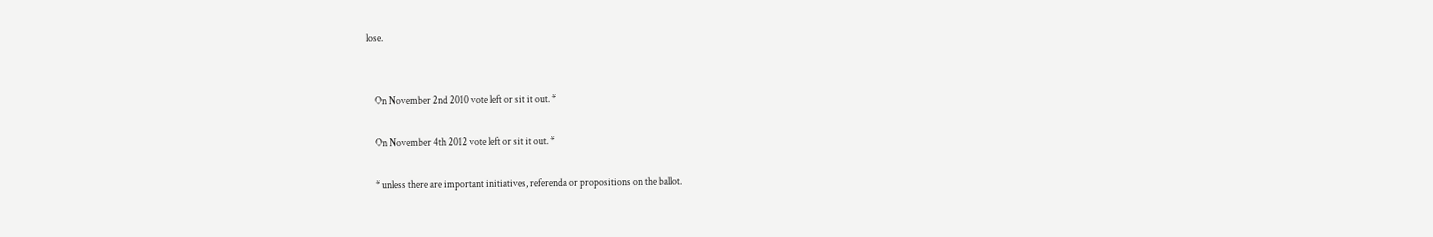lose.


    On November 2nd 2010 vote left or sit it out. *

    On November 4th 2012 vote left or sit it out. *

    * unless there are important initiatives, referenda or propositions on the ballot.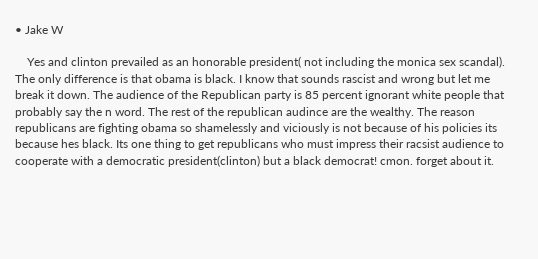• Jake W

    Yes and clinton prevailed as an honorable president( not including the monica sex scandal). The only difference is that obama is black. I know that sounds rascist and wrong but let me break it down. The audience of the Republican party is 85 percent ignorant white people that probably say the n word. The rest of the republican audince are the wealthy. The reason republicans are fighting obama so shamelessly and viciously is not because of his policies its because hes black. Its one thing to get republicans who must impress their racsist audience to cooperate with a democratic president(clinton) but a black democrat! cmon. forget about it.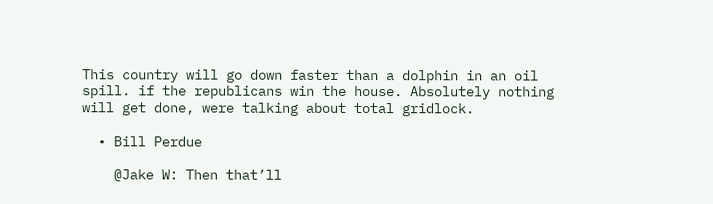This country will go down faster than a dolphin in an oil spill. if the republicans win the house. Absolutely nothing will get done, were talking about total gridlock.

  • Bill Perdue

    @Jake W: Then that’ll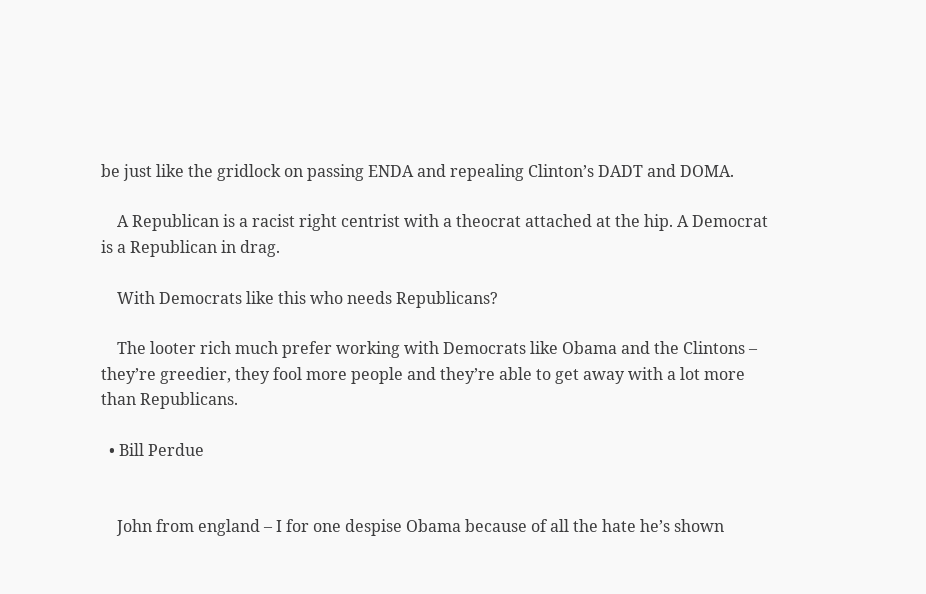be just like the gridlock on passing ENDA and repealing Clinton’s DADT and DOMA.

    A Republican is a racist right centrist with a theocrat attached at the hip. A Democrat is a Republican in drag.

    With Democrats like this who needs Republicans?

    The looter rich much prefer working with Democrats like Obama and the Clintons – they’re greedier, they fool more people and they’re able to get away with a lot more than Republicans.

  • Bill Perdue


    John from england – I for one despise Obama because of all the hate he’s shown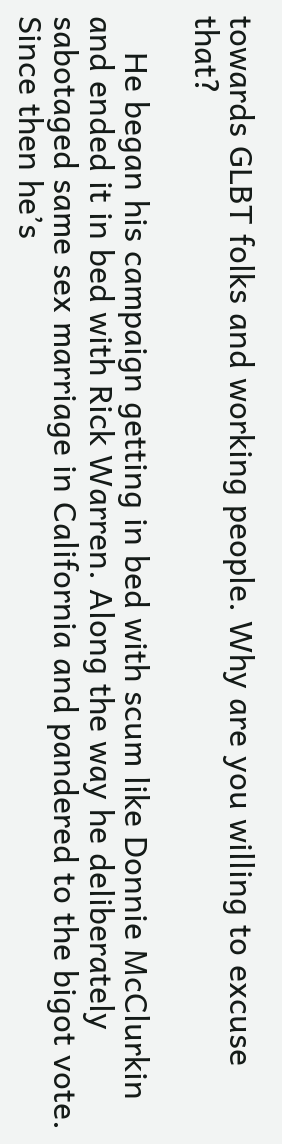towards GLBT folks and working people. Why are you willing to excuse that?

    He began his campaign getting in bed with scum like Donnie McClurkin and ended it in bed with Rick Warren. Along the way he deliberately sabotaged same sex marriage in California and pandered to the bigot vote. Since then he’s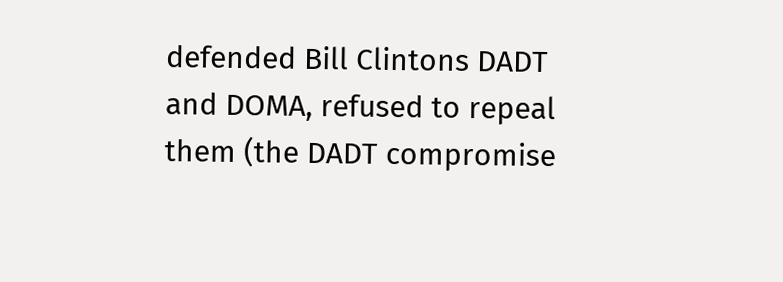defended Bill Clintons DADT and DOMA, refused to repeal them (the DADT compromise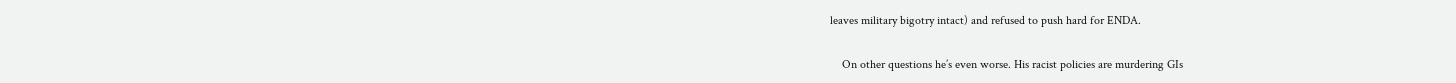leaves military bigotry intact) and refused to push hard for ENDA.

    On other questions he’s even worse. His racist policies are murdering GIs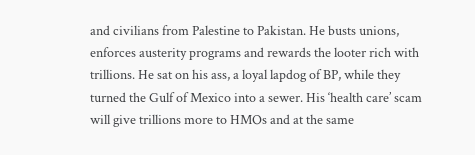and civilians from Palestine to Pakistan. He busts unions, enforces austerity programs and rewards the looter rich with trillions. He sat on his ass, a loyal lapdog of BP, while they turned the Gulf of Mexico into a sewer. His ‘health care’ scam will give trillions more to HMOs and at the same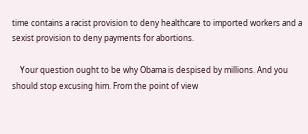time contains a racist provision to deny healthcare to imported workers and a sexist provision to deny payments for abortions.

    Your question ought to be why Obama is despised by millions. And you should stop excusing him. From the point of view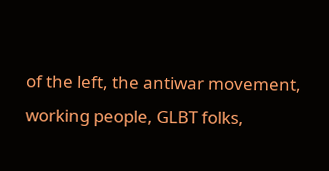of the left, the antiwar movement, working people, GLBT folks,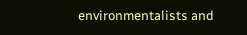environmentalists and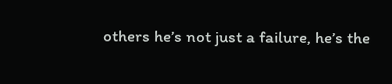others he’s not just a failure, he’s the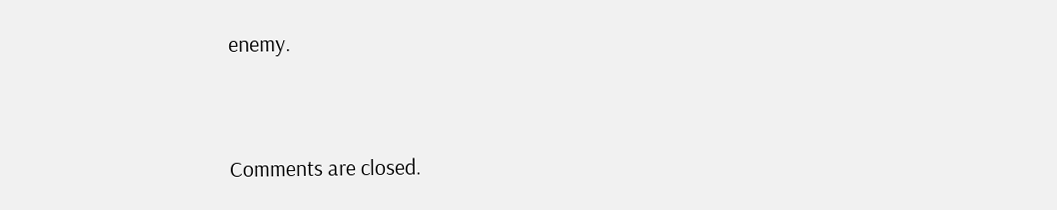enemy.


Comments are closed.